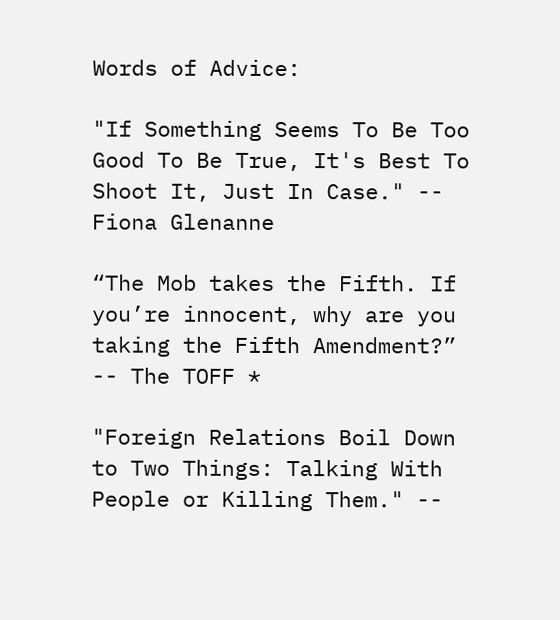Words of Advice:

"If Something Seems To Be Too Good To Be True, It's Best To Shoot It, Just In Case." -- Fiona Glenanne

“The Mob takes the Fifth. If you’re innocent, why are you taking the Fifth Amendment?” -- The TOFF *

"Foreign Relations Boil Down to Two Things: Talking With People or Killing Them." --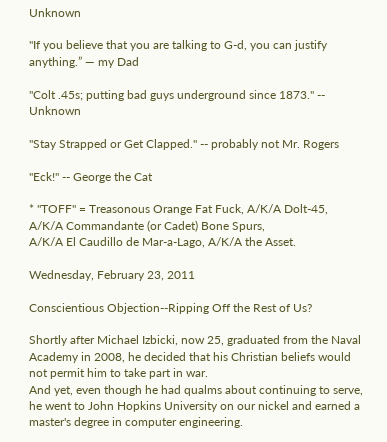Unknown

"If you believe that you are talking to G-d, you can justify anything.” — my Dad

"Colt .45s; putting bad guys underground since 1873." -- Unknown

"Stay Strapped or Get Clapped." -- probably not Mr. Rogers

"Eck!" -- George the Cat

* "TOFF" = Treasonous Orange Fat Fuck, A/K/A Dolt-45,
A/K/A Commandante (or Cadet) Bone Spurs,
A/K/A El Caudillo de Mar-a-Lago, A/K/A the Asset.

Wednesday, February 23, 2011

Conscientious Objection--Ripping Off the Rest of Us?

Shortly after Michael Izbicki, now 25, graduated from the Naval Academy in 2008, he decided that his Christian beliefs would not permit him to take part in war.
And yet, even though he had qualms about continuing to serve, he went to John Hopkins University on our nickel and earned a master's degree in computer engineering.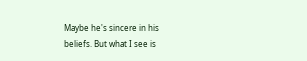Maybe he's sincere in his beliefs. But what I see is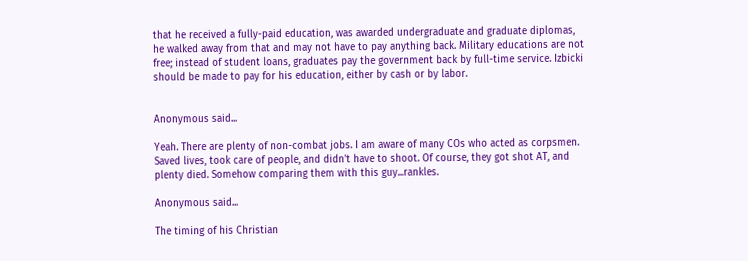that he received a fully-paid education, was awarded undergraduate and graduate diplomas, he walked away from that and may not have to pay anything back. Military educations are not free; instead of student loans, graduates pay the government back by full-time service. Izbicki should be made to pay for his education, either by cash or by labor.


Anonymous said...

Yeah. There are plenty of non-combat jobs. I am aware of many COs who acted as corpsmen. Saved lives, took care of people, and didn't have to shoot. Of course, they got shot AT, and plenty died. Somehow comparing them with this guy...rankles.

Anonymous said...

The timing of his Christian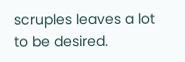scruples leaves a lot to be desired.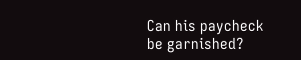Can his paycheck be garnished?